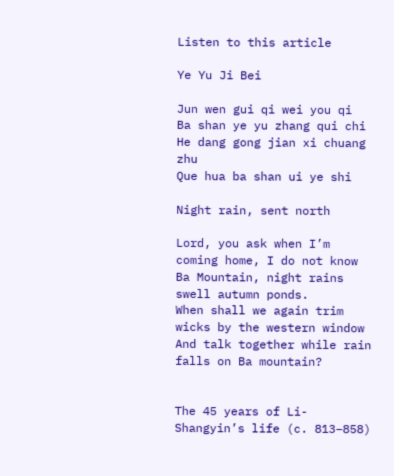Listen to this article

Ye Yu Ji Bei

Jun wen gui qi wei you qi
Ba shan ye yu zhang qui chi
He dang gong jian xi chuang zhu
Que hua ba shan ui ye shi

Night rain, sent north

Lord, you ask when I’m coming home, I do not know
Ba Mountain, night rains swell autumn ponds.
When shall we again trim wicks by the western window
And talk together while rain falls on Ba mountain?


The 45 years of Li-Shangyin’s life (c. 813–858)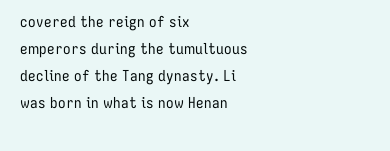covered the reign of six emperors during the tumultuous decline of the Tang dynasty. Li was born in what is now Henan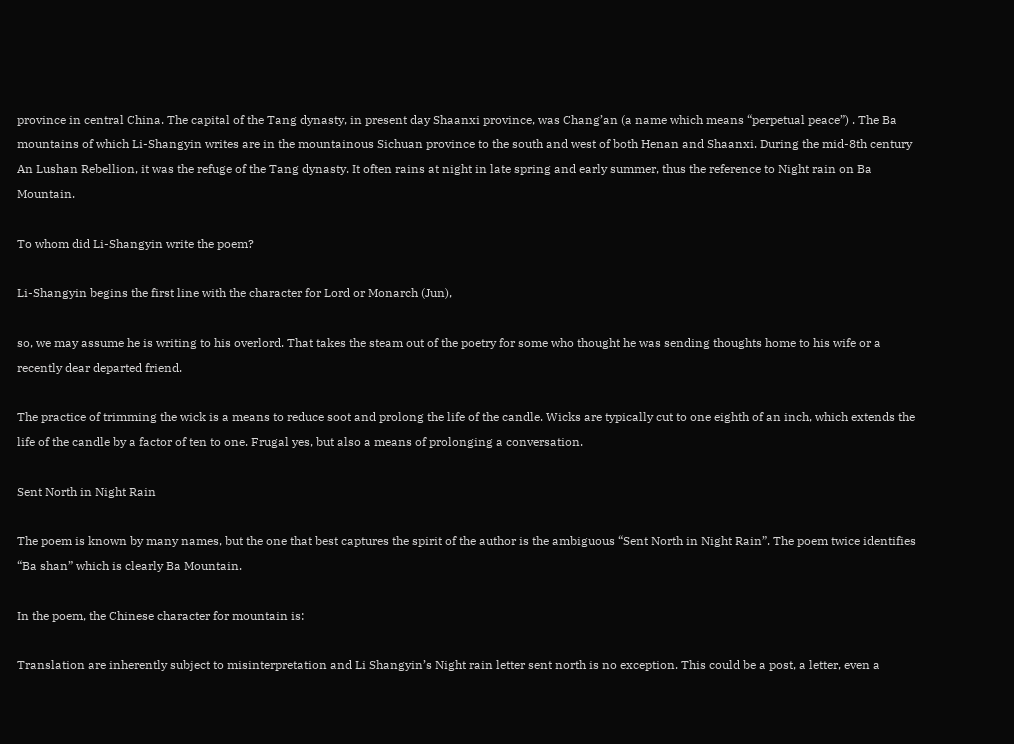province in central China. The capital of the Tang dynasty, in present day Shaanxi province, was Chang’an (a name which means “perpetual peace”) . The Ba mountains of which Li-Shangyin writes are in the mountainous Sichuan province to the south and west of both Henan and Shaanxi. During the mid-8th century An Lushan Rebellion, it was the refuge of the Tang dynasty. It often rains at night in late spring and early summer, thus the reference to Night rain on Ba Mountain.

To whom did Li-Shangyin write the poem?

Li-Shangyin begins the first line with the character for Lord or Monarch (Jun),

so, we may assume he is writing to his overlord. That takes the steam out of the poetry for some who thought he was sending thoughts home to his wife or a recently dear departed friend.

The practice of trimming the wick is a means to reduce soot and prolong the life of the candle. Wicks are typically cut to one eighth of an inch, which extends the life of the candle by a factor of ten to one. Frugal yes, but also a means of prolonging a conversation.

Sent North in Night Rain

The poem is known by many names, but the one that best captures the spirit of the author is the ambiguous “Sent North in Night Rain”. The poem twice identifies “Ba shan” which is clearly Ba Mountain.

In the poem, the Chinese character for mountain is:

Translation are inherently subject to misinterpretation and Li Shangyin’s Night rain letter sent north is no exception. This could be a post, a letter, even a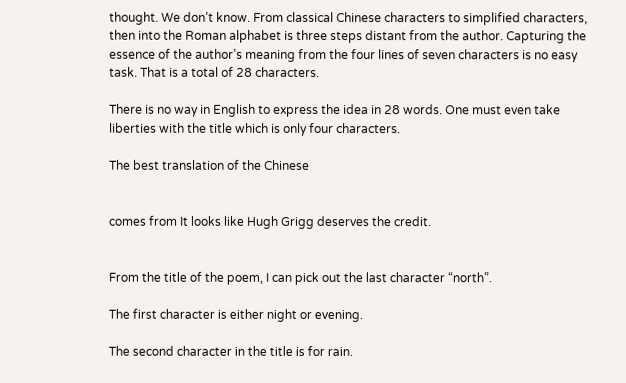thought. We don’t know. From classical Chinese characters to simplified characters, then into the Roman alphabet is three steps distant from the author. Capturing the essence of the author’s meaning from the four lines of seven characters is no easy task. That is a total of 28 characters.

There is no way in English to express the idea in 28 words. One must even take liberties with the title which is only four characters.

The best translation of the Chinese


comes from It looks like Hugh Grigg deserves the credit.


From the title of the poem, I can pick out the last character “north”.

The first character is either night or evening.

The second character in the title is for rain.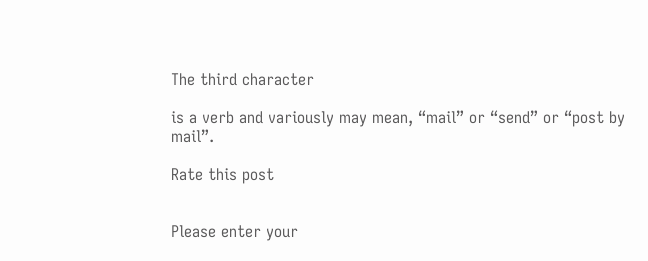The third character

is a verb and variously may mean, “mail” or “send” or “post by mail”.

Rate this post


Please enter your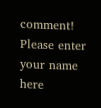comment!
Please enter your name here